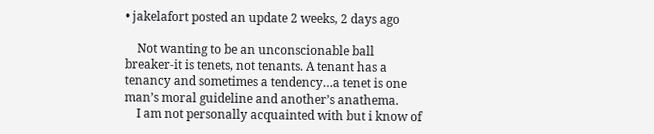• jakelafort posted an update 2 weeks, 2 days ago

    Not wanting to be an unconscionable ball breaker-it is tenets, not tenants. A tenant has a tenancy and sometimes a tendency…a tenet is one man’s moral guideline and another’s anathema.
    I am not personally acquainted with but i know of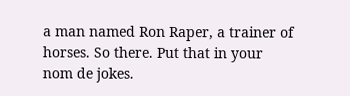a man named Ron Raper, a trainer of horses. So there. Put that in your nom de jokes.